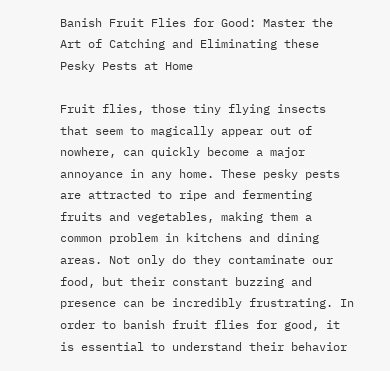Banish Fruit Flies for Good: Master the Art of Catching and Eliminating these Pesky Pests at Home

Fruit flies, those tiny flying insects that seem to magically appear out of nowhere, can quickly become a major annoyance in any home. These pesky pests are attracted to ripe and fermenting fruits and vegetables, making them a common problem in kitchens and dining areas. Not only do they contaminate our food, but their constant buzzing and presence can be incredibly frustrating. In order to banish fruit flies for good, it is essential to understand their behavior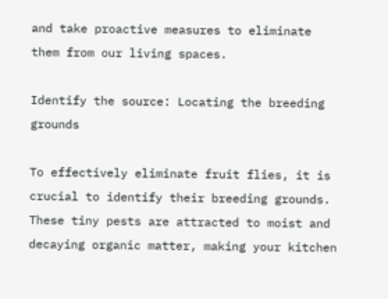and take proactive measures to eliminate them from our living spaces.

Identify the source: Locating the breeding grounds

To effectively eliminate fruit flies, it is crucial to identify their breeding grounds. These tiny pests are attracted to moist and decaying organic matter, making your kitchen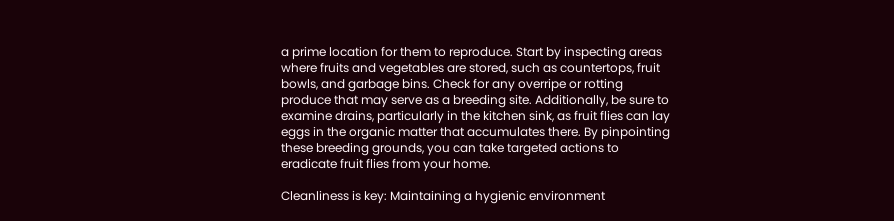a prime location for them to reproduce. Start by inspecting areas where fruits and vegetables are stored, such as countertops, fruit bowls, and garbage bins. Check for any overripe or rotting produce that may serve as a breeding site. Additionally, be sure to examine drains, particularly in the kitchen sink, as fruit flies can lay eggs in the organic matter that accumulates there. By pinpointing these breeding grounds, you can take targeted actions to eradicate fruit flies from your home.

Cleanliness is key: Maintaining a hygienic environment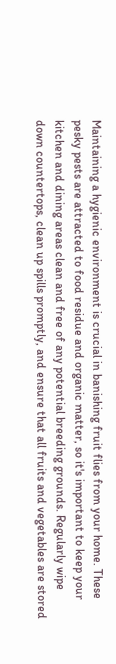Maintaining a hygienic environment is crucial in banishing fruit flies from your home. These pesky pests are attracted to food residue and organic matter, so it's important to keep your kitchen and dining areas clean and free of any potential breeding grounds. Regularly wipe down countertops, clean up spills promptly, and ensure that all fruits and vegetables are stored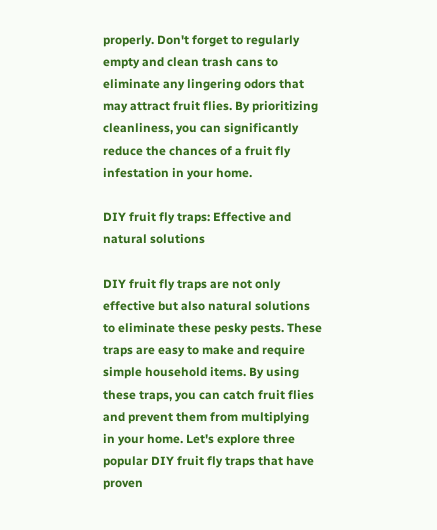properly. Don't forget to regularly empty and clean trash cans to eliminate any lingering odors that may attract fruit flies. By prioritizing cleanliness, you can significantly reduce the chances of a fruit fly infestation in your home.

DIY fruit fly traps: Effective and natural solutions

DIY fruit fly traps are not only effective but also natural solutions to eliminate these pesky pests. These traps are easy to make and require simple household items. By using these traps, you can catch fruit flies and prevent them from multiplying in your home. Let's explore three popular DIY fruit fly traps that have proven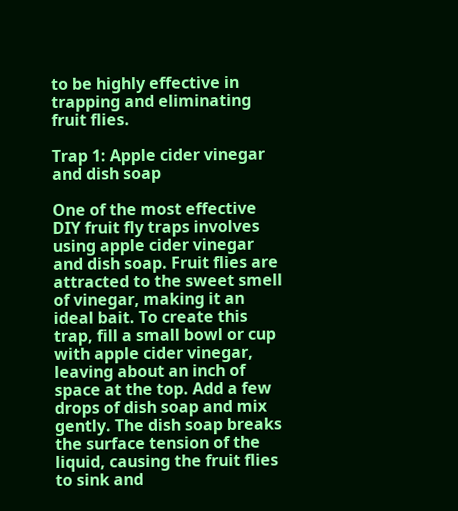to be highly effective in trapping and eliminating fruit flies.

Trap 1: Apple cider vinegar and dish soap

One of the most effective DIY fruit fly traps involves using apple cider vinegar and dish soap. Fruit flies are attracted to the sweet smell of vinegar, making it an ideal bait. To create this trap, fill a small bowl or cup with apple cider vinegar, leaving about an inch of space at the top. Add a few drops of dish soap and mix gently. The dish soap breaks the surface tension of the liquid, causing the fruit flies to sink and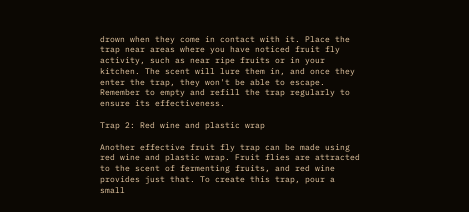drown when they come in contact with it. Place the trap near areas where you have noticed fruit fly activity, such as near ripe fruits or in your kitchen. The scent will lure them in, and once they enter the trap, they won't be able to escape. Remember to empty and refill the trap regularly to ensure its effectiveness.

Trap 2: Red wine and plastic wrap

Another effective fruit fly trap can be made using red wine and plastic wrap. Fruit flies are attracted to the scent of fermenting fruits, and red wine provides just that. To create this trap, pour a small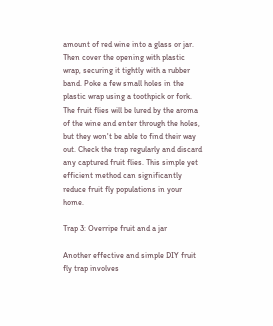amount of red wine into a glass or jar. Then cover the opening with plastic wrap, securing it tightly with a rubber band. Poke a few small holes in the plastic wrap using a toothpick or fork. The fruit flies will be lured by the aroma of the wine and enter through the holes, but they won't be able to find their way out. Check the trap regularly and discard any captured fruit flies. This simple yet efficient method can significantly reduce fruit fly populations in your home.

Trap 3: Overripe fruit and a jar

Another effective and simple DIY fruit fly trap involves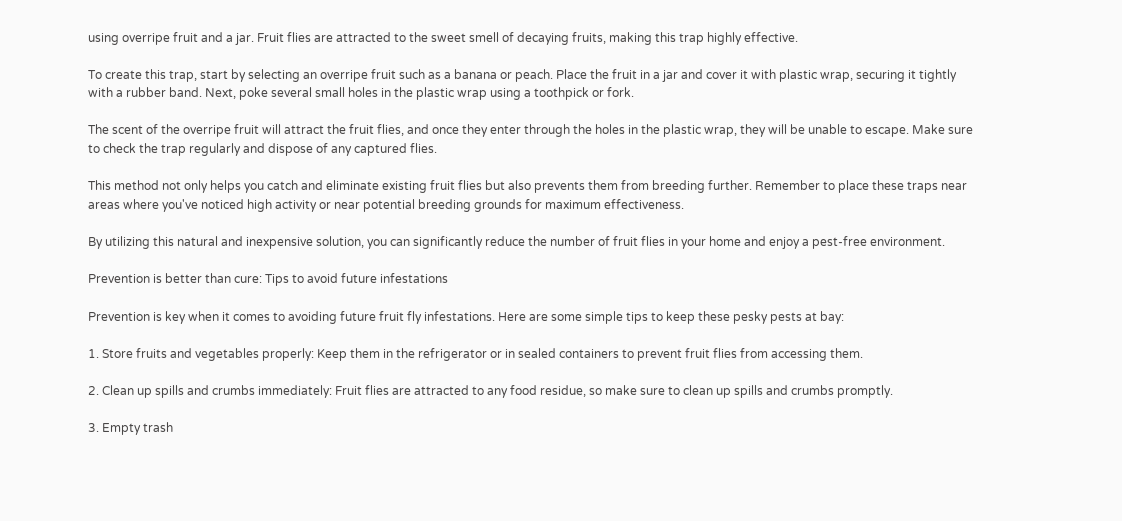using overripe fruit and a jar. Fruit flies are attracted to the sweet smell of decaying fruits, making this trap highly effective.

To create this trap, start by selecting an overripe fruit such as a banana or peach. Place the fruit in a jar and cover it with plastic wrap, securing it tightly with a rubber band. Next, poke several small holes in the plastic wrap using a toothpick or fork.

The scent of the overripe fruit will attract the fruit flies, and once they enter through the holes in the plastic wrap, they will be unable to escape. Make sure to check the trap regularly and dispose of any captured flies.

This method not only helps you catch and eliminate existing fruit flies but also prevents them from breeding further. Remember to place these traps near areas where you've noticed high activity or near potential breeding grounds for maximum effectiveness.

By utilizing this natural and inexpensive solution, you can significantly reduce the number of fruit flies in your home and enjoy a pest-free environment.

Prevention is better than cure: Tips to avoid future infestations

Prevention is key when it comes to avoiding future fruit fly infestations. Here are some simple tips to keep these pesky pests at bay:

1. Store fruits and vegetables properly: Keep them in the refrigerator or in sealed containers to prevent fruit flies from accessing them.

2. Clean up spills and crumbs immediately: Fruit flies are attracted to any food residue, so make sure to clean up spills and crumbs promptly.

3. Empty trash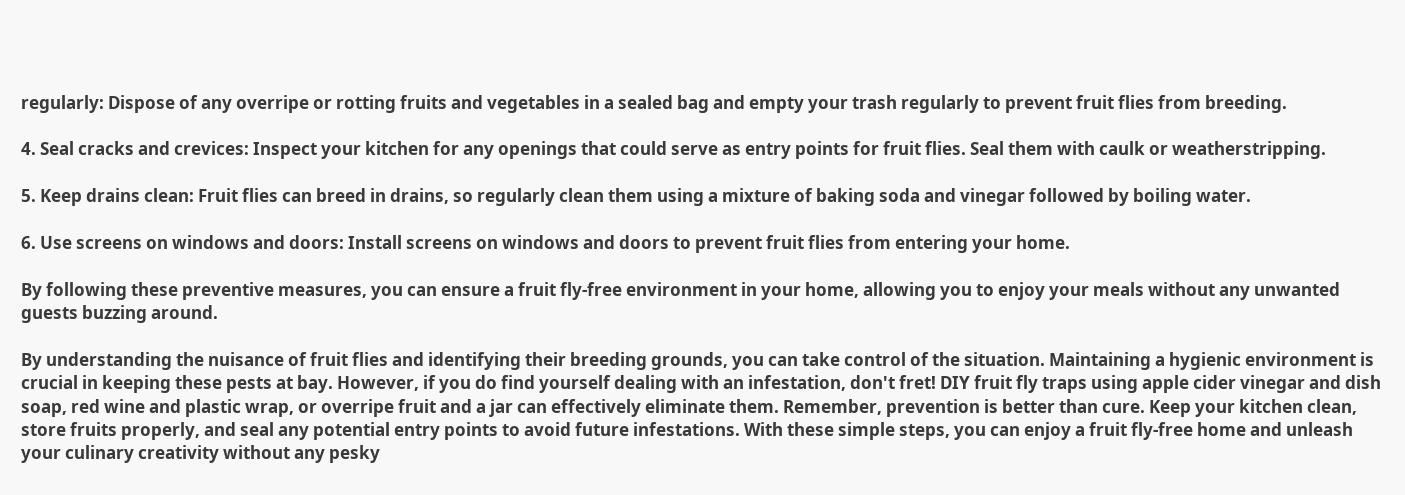regularly: Dispose of any overripe or rotting fruits and vegetables in a sealed bag and empty your trash regularly to prevent fruit flies from breeding.

4. Seal cracks and crevices: Inspect your kitchen for any openings that could serve as entry points for fruit flies. Seal them with caulk or weatherstripping.

5. Keep drains clean: Fruit flies can breed in drains, so regularly clean them using a mixture of baking soda and vinegar followed by boiling water.

6. Use screens on windows and doors: Install screens on windows and doors to prevent fruit flies from entering your home.

By following these preventive measures, you can ensure a fruit fly-free environment in your home, allowing you to enjoy your meals without any unwanted guests buzzing around.

By understanding the nuisance of fruit flies and identifying their breeding grounds, you can take control of the situation. Maintaining a hygienic environment is crucial in keeping these pests at bay. However, if you do find yourself dealing with an infestation, don't fret! DIY fruit fly traps using apple cider vinegar and dish soap, red wine and plastic wrap, or overripe fruit and a jar can effectively eliminate them. Remember, prevention is better than cure. Keep your kitchen clean, store fruits properly, and seal any potential entry points to avoid future infestations. With these simple steps, you can enjoy a fruit fly-free home and unleash your culinary creativity without any pesky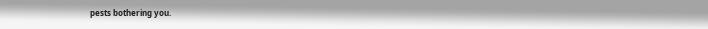pests bothering you.